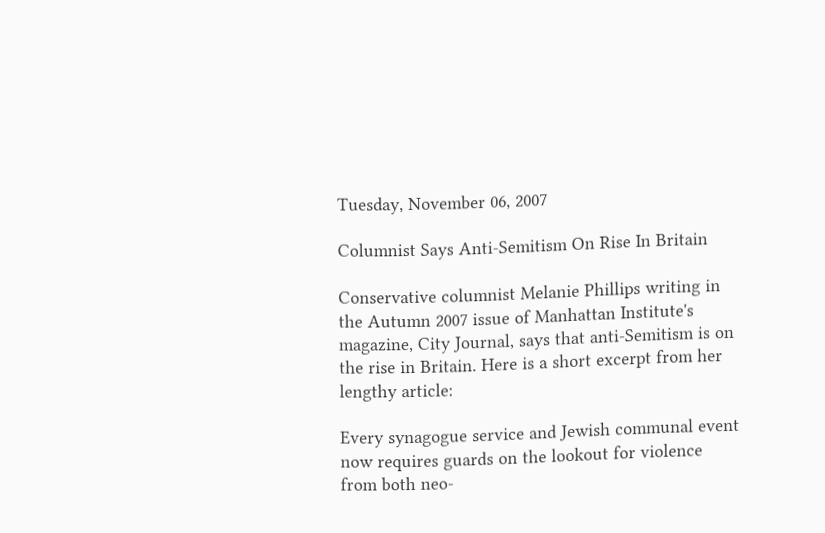Tuesday, November 06, 2007

Columnist Says Anti-Semitism On Rise In Britain

Conservative columnist Melanie Phillips writing in the Autumn 2007 issue of Manhattan Institute's magazine, City Journal, says that anti-Semitism is on the rise in Britain. Here is a short excerpt from her lengthy article:

Every synagogue service and Jewish communal event now requires guards on the lookout for violence from both neo-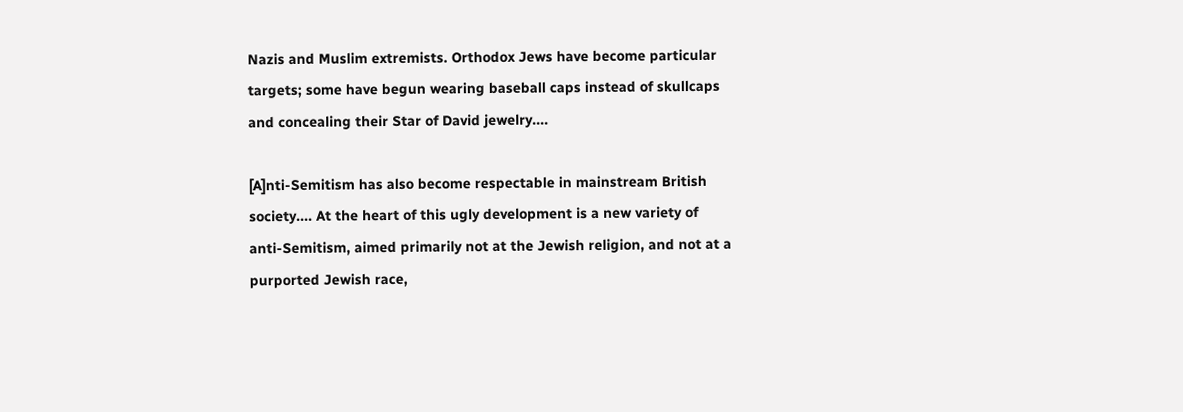Nazis and Muslim extremists. Orthodox Jews have become particular targets; some have begun wearing baseball caps instead of skullcaps and concealing their Star of David jewelry....

[A]nti-Semitism has also become respectable in mainstream British society.... At the heart of this ugly development is a new variety of anti-Semitism, aimed primarily not at the Jewish religion, and not at a purported Jewish race,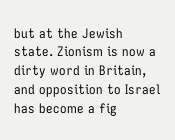but at the Jewish state. Zionism is now a dirty word in Britain, and opposition to Israel has become a fig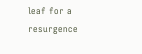leaf for a resurgence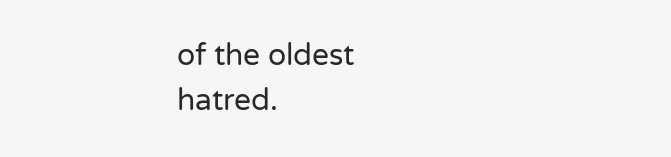of the oldest hatred.